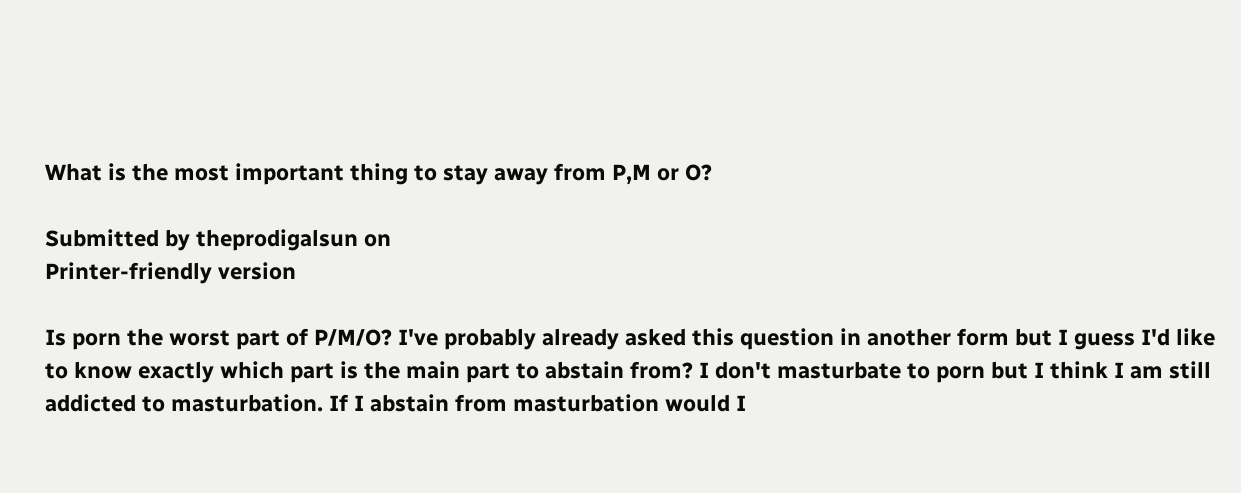What is the most important thing to stay away from P,M or O?

Submitted by theprodigalsun on
Printer-friendly version

Is porn the worst part of P/M/O? I've probably already asked this question in another form but I guess I'd like to know exactly which part is the main part to abstain from? I don't masturbate to porn but I think I am still addicted to masturbation. If I abstain from masturbation would I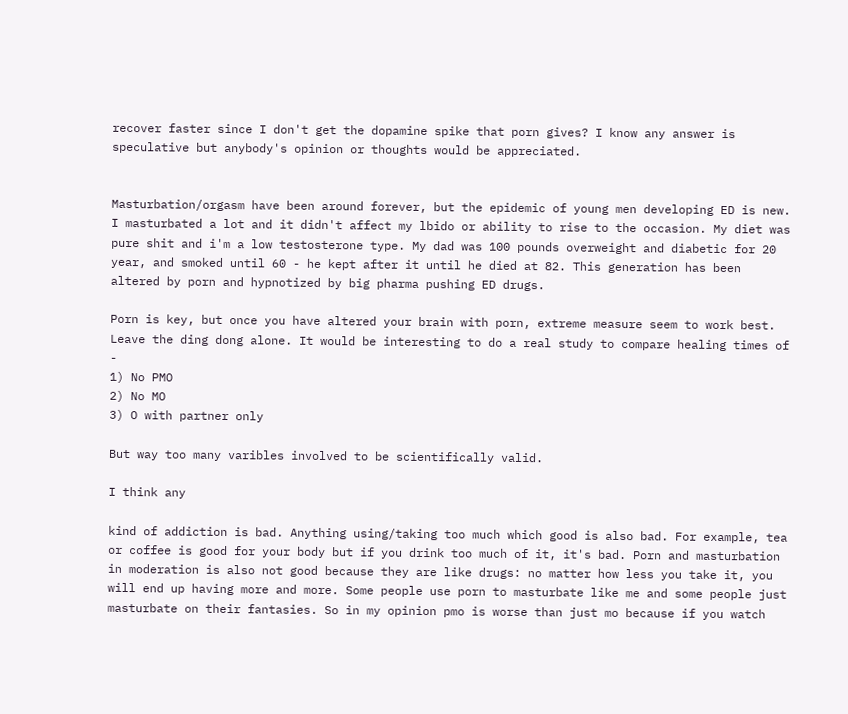recover faster since I don't get the dopamine spike that porn gives? I know any answer is speculative but anybody's opinion or thoughts would be appreciated.


Masturbation/orgasm have been around forever, but the epidemic of young men developing ED is new. I masturbated a lot and it didn't affect my lbido or ability to rise to the occasion. My diet was pure shit and i'm a low testosterone type. My dad was 100 pounds overweight and diabetic for 20 year, and smoked until 60 - he kept after it until he died at 82. This generation has been altered by porn and hypnotized by big pharma pushing ED drugs.

Porn is key, but once you have altered your brain with porn, extreme measure seem to work best. Leave the ding dong alone. It would be interesting to do a real study to compare healing times of -
1) No PMO
2) No MO
3) O with partner only

But way too many varibles involved to be scientifically valid.

I think any

kind of addiction is bad. Anything using/taking too much which good is also bad. For example, tea or coffee is good for your body but if you drink too much of it, it's bad. Porn and masturbation in moderation is also not good because they are like drugs: no matter how less you take it, you will end up having more and more. Some people use porn to masturbate like me and some people just masturbate on their fantasies. So in my opinion pmo is worse than just mo because if you watch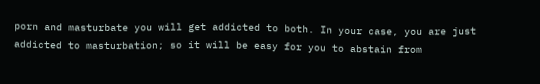porn and masturbate you will get addicted to both. In your case, you are just addicted to masturbation; so it will be easy for you to abstain from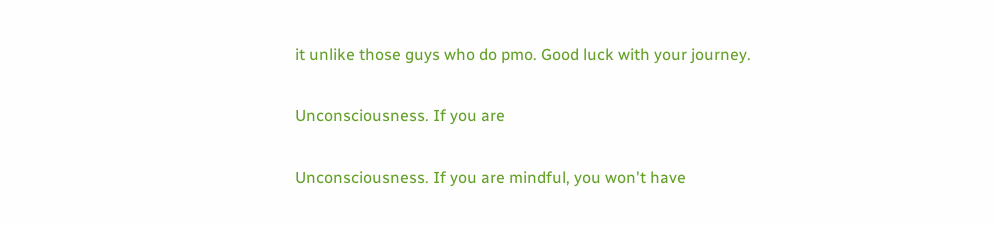it unlike those guys who do pmo. Good luck with your journey.

Unconsciousness. If you are

Unconsciousness. If you are mindful, you won't have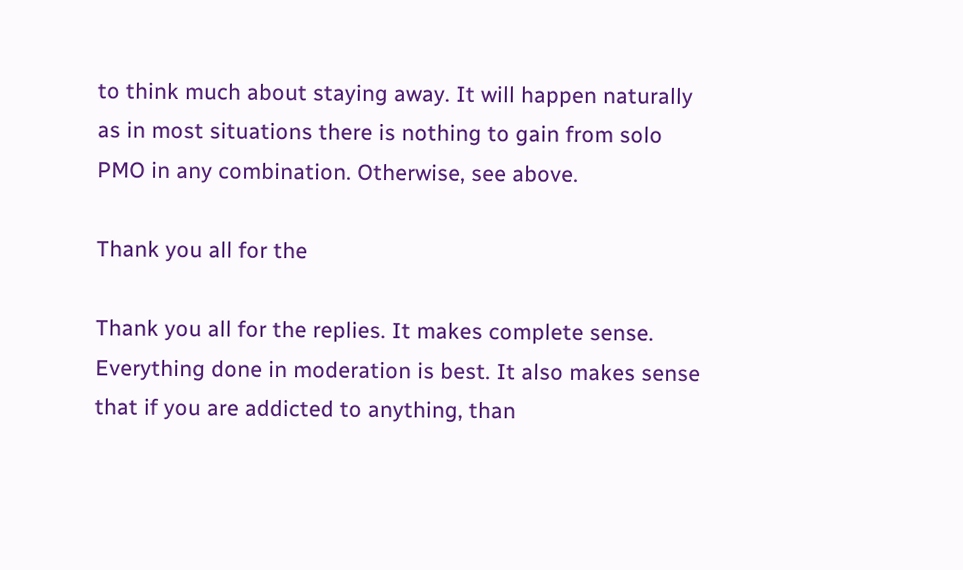to think much about staying away. It will happen naturally as in most situations there is nothing to gain from solo PMO in any combination. Otherwise, see above.

Thank you all for the

Thank you all for the replies. It makes complete sense. Everything done in moderation is best. It also makes sense that if you are addicted to anything, than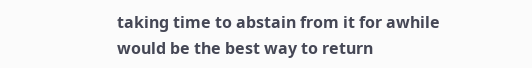taking time to abstain from it for awhile would be the best way to return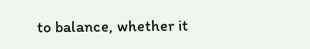to balance, whether it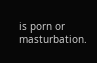is porn or masturbation.